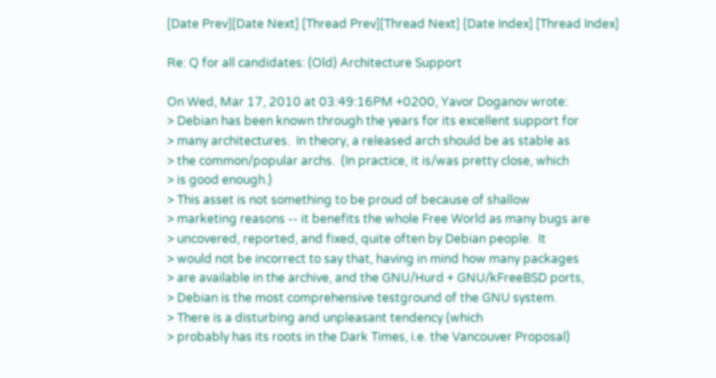[Date Prev][Date Next] [Thread Prev][Thread Next] [Date Index] [Thread Index]

Re: Q for all candidates: (Old) Architecture Support

On Wed, Mar 17, 2010 at 03:49:16PM +0200, Yavor Doganov wrote:
> Debian has been known through the years for its excellent support for
> many architectures.  In theory, a released arch should be as stable as
> the common/popular archs.  (In practice, it is/was pretty close, which
> is good enough.)
> This asset is not something to be proud of because of shallow
> marketing reasons -- it benefits the whole Free World as many bugs are
> uncovered, reported, and fixed, quite often by Debian people.  It
> would not be incorrect to say that, having in mind how many packages
> are available in the archive, and the GNU/Hurd + GNU/kFreeBSD ports,
> Debian is the most comprehensive testground of the GNU system.
> There is a disturbing and unpleasant tendency (which
> probably has its roots in the Dark Times, i.e. the Vancouver Proposal)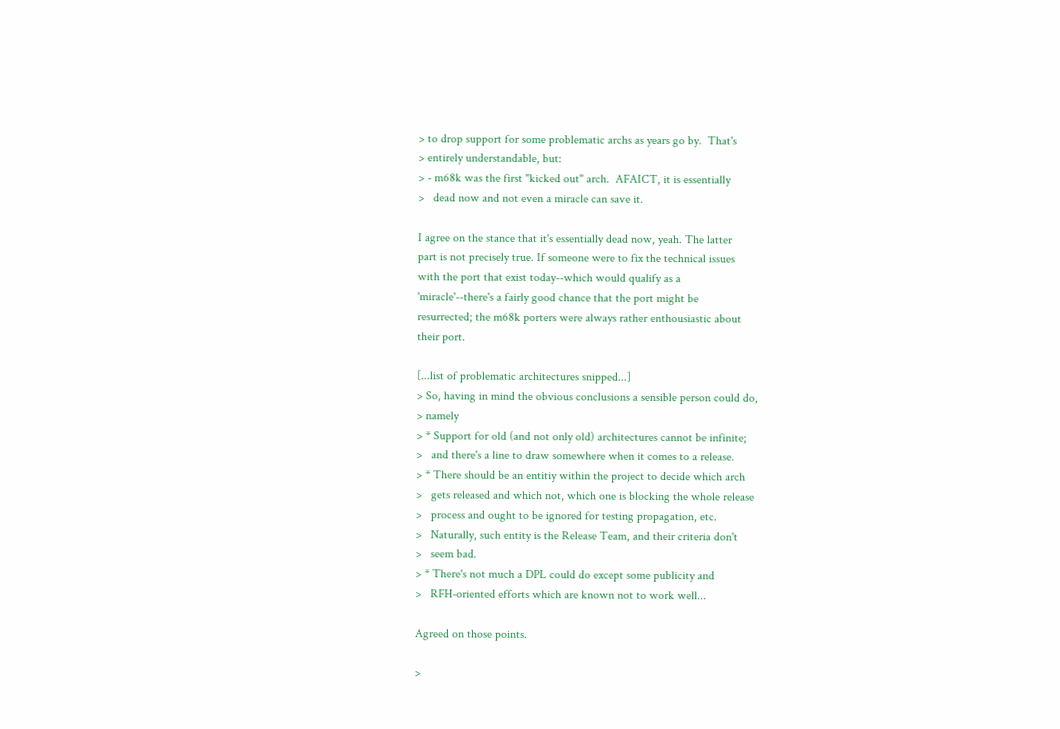> to drop support for some problematic archs as years go by.  That's
> entirely understandable, but:
> - m68k was the first "kicked out" arch.  AFAICT, it is essentially
>   dead now and not even a miracle can save it.

I agree on the stance that it's essentially dead now, yeah. The latter
part is not precisely true. If someone were to fix the technical issues
with the port that exist today--which would qualify as a
'miracle'--there's a fairly good chance that the port might be
resurrected; the m68k porters were always rather enthousiastic about
their port.

[...list of problematic architectures snipped...]
> So, having in mind the obvious conclusions a sensible person could do,
> namely
> * Support for old (and not only old) architectures cannot be infinite;
>   and there's a line to draw somewhere when it comes to a release.
> * There should be an entitiy within the project to decide which arch
>   gets released and which not, which one is blocking the whole release
>   process and ought to be ignored for testing propagation, etc.
>   Naturally, such entity is the Release Team, and their criteria don't
>   seem bad.
> * There's not much a DPL could do except some publicity and
>   RFH-oriented efforts which are known not to work well...

Agreed on those points.

>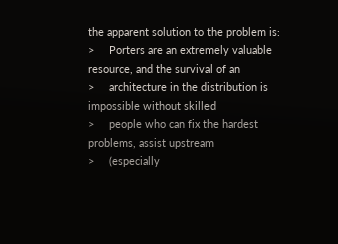the apparent solution to the problem is:
>     Porters are an extremely valuable resource, and the survival of an
>     architecture in the distribution is impossible without skilled
>     people who can fix the hardest problems, assist upstream
>     (especially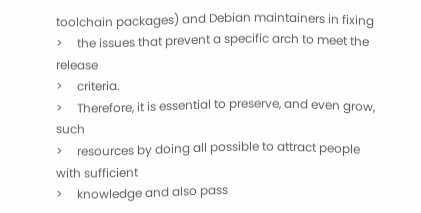toolchain packages) and Debian maintainers in fixing
>     the issues that prevent a specific arch to meet the release
>     criteria.
>     Therefore, it is essential to preserve, and even grow, such
>     resources by doing all possible to attract people with sufficient
>     knowledge and also pass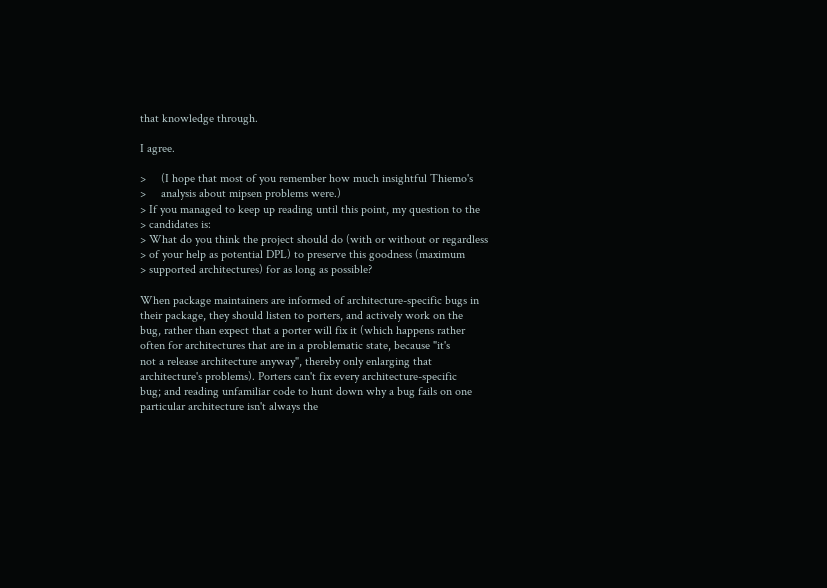that knowledge through.

I agree.

>     (I hope that most of you remember how much insightful Thiemo's
>     analysis about mipsen problems were.)
> If you managed to keep up reading until this point, my question to the
> candidates is:
> What do you think the project should do (with or without or regardless
> of your help as potential DPL) to preserve this goodness (maximum
> supported architectures) for as long as possible?

When package maintainers are informed of architecture-specific bugs in
their package, they should listen to porters, and actively work on the
bug, rather than expect that a porter will fix it (which happens rather
often for architectures that are in a problematic state, because "it's
not a release architecture anyway", thereby only enlarging that
architecture's problems). Porters can't fix every architecture-specific
bug; and reading unfamiliar code to hunt down why a bug fails on one
particular architecture isn't always the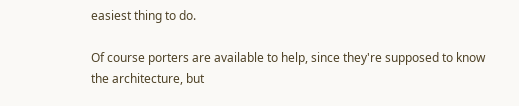easiest thing to do.

Of course porters are available to help, since they're supposed to know
the architecture, but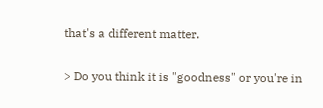that's a different matter.

> Do you think it is "goodness" or you're in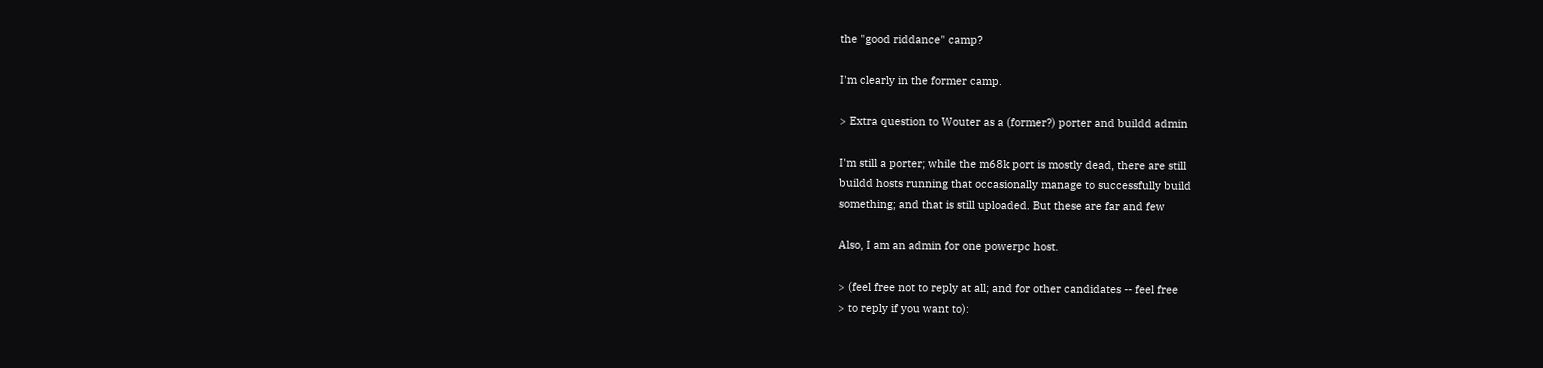the "good riddance" camp?

I'm clearly in the former camp.

> Extra question to Wouter as a (former?) porter and buildd admin

I'm still a porter; while the m68k port is mostly dead, there are still
buildd hosts running that occasionally manage to successfully build
something; and that is still uploaded. But these are far and few

Also, I am an admin for one powerpc host.

> (feel free not to reply at all; and for other candidates -- feel free
> to reply if you want to):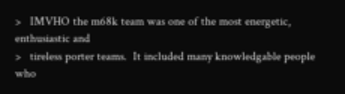>   IMVHO the m68k team was one of the most energetic, enthusiastic and
>   tireless porter teams.  It included many knowledgable people who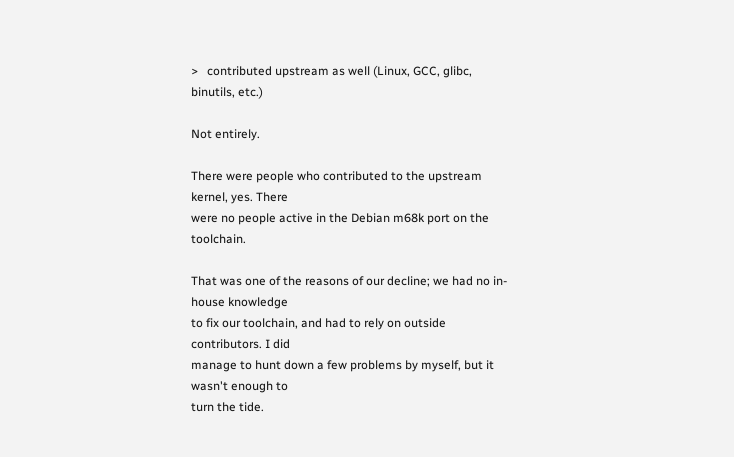>   contributed upstream as well (Linux, GCC, glibc, binutils, etc.)

Not entirely.

There were people who contributed to the upstream kernel, yes. There
were no people active in the Debian m68k port on the toolchain.

That was one of the reasons of our decline; we had no in-house knowledge
to fix our toolchain, and had to rely on outside contributors. I did
manage to hunt down a few problems by myself, but it wasn't enough to
turn the tide.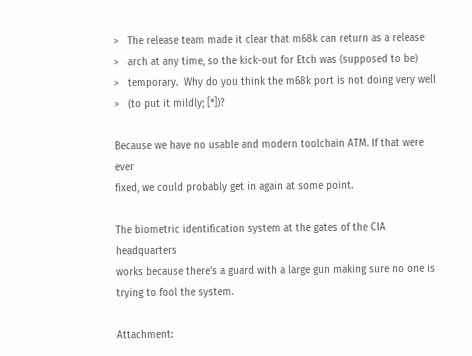>   The release team made it clear that m68k can return as a release
>   arch at any time, so the kick-out for Etch was (supposed to be)
>   temporary.  Why do you think the m68k port is not doing very well
>   (to put it mildly; [*])?

Because we have no usable and modern toolchain ATM. If that were ever
fixed, we could probably get in again at some point.

The biometric identification system at the gates of the CIA headquarters
works because there's a guard with a large gun making sure no one is
trying to fool the system.

Attachment: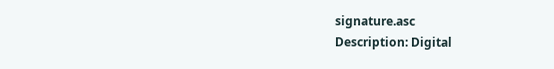signature.asc
Description: Digital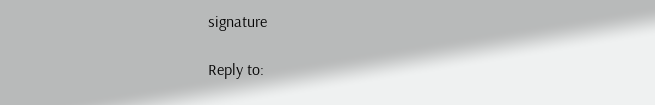signature

Reply to: